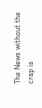The News without the crap is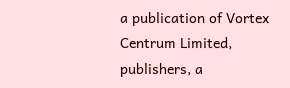a publication of Vortex Centrum Limited, publishers, a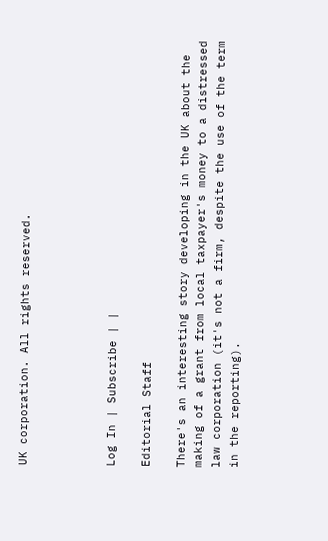UK corporation. All rights reserved.




Log In | Subscribe | |

Editorial Staff

There's an interesting story developing in the UK about the making of a grant from local taxpayer's money to a distressed law corporation (it's not a firm, despite the use of the term in the reporting).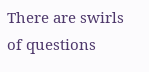There are swirls of questions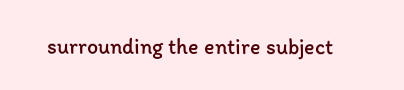surrounding the entire subject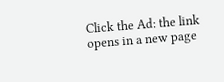Click the Ad: the link opens in a new page